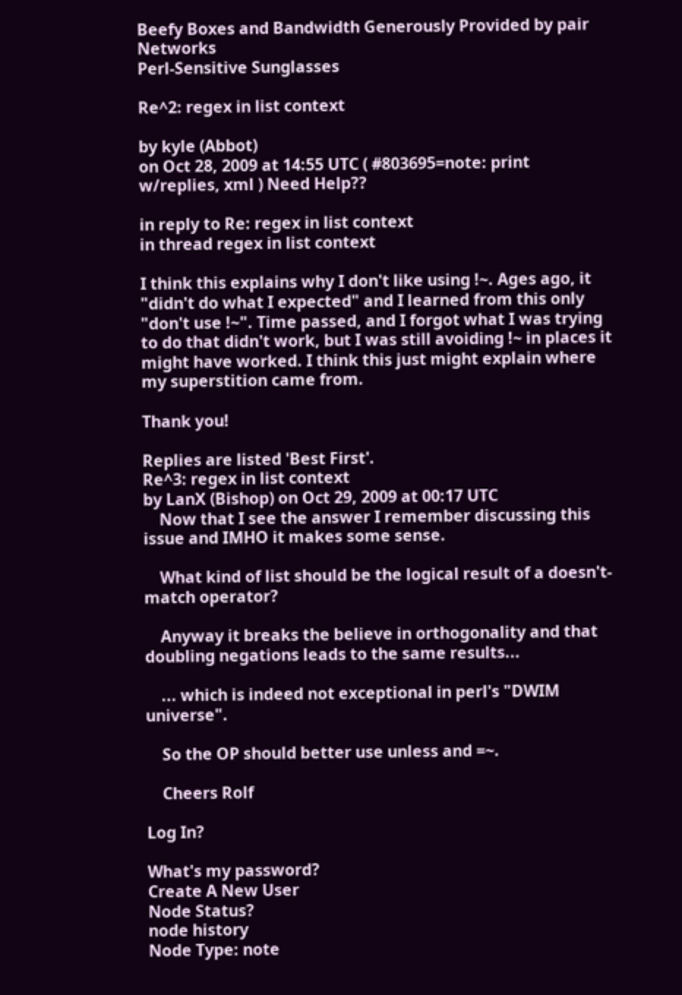Beefy Boxes and Bandwidth Generously Provided by pair Networks
Perl-Sensitive Sunglasses

Re^2: regex in list context

by kyle (Abbot)
on Oct 28, 2009 at 14:55 UTC ( #803695=note: print w/replies, xml ) Need Help??

in reply to Re: regex in list context
in thread regex in list context

I think this explains why I don't like using !~. Ages ago, it "didn't do what I expected" and I learned from this only "don't use !~". Time passed, and I forgot what I was trying to do that didn't work, but I was still avoiding !~ in places it might have worked. I think this just might explain where my superstition came from.

Thank you!

Replies are listed 'Best First'.
Re^3: regex in list context
by LanX (Bishop) on Oct 29, 2009 at 00:17 UTC
    Now that I see the answer I remember discussing this issue and IMHO it makes some sense.

    What kind of list should be the logical result of a doesn't-match operator?

    Anyway it breaks the believe in orthogonality and that doubling negations leads to the same results...

    ... which is indeed not exceptional in perl's "DWIM universe".

    So the OP should better use unless and =~.

    Cheers Rolf

Log In?

What's my password?
Create A New User
Node Status?
node history
Node Type: note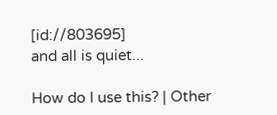[id://803695]
and all is quiet...

How do I use this? | Other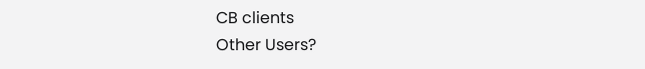CB clients
Other Users?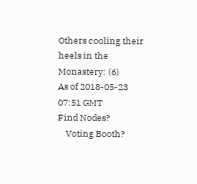Others cooling their heels in the Monastery: (6)
As of 2018-05-23 07:51 GMT
Find Nodes?
    Voting Booth?